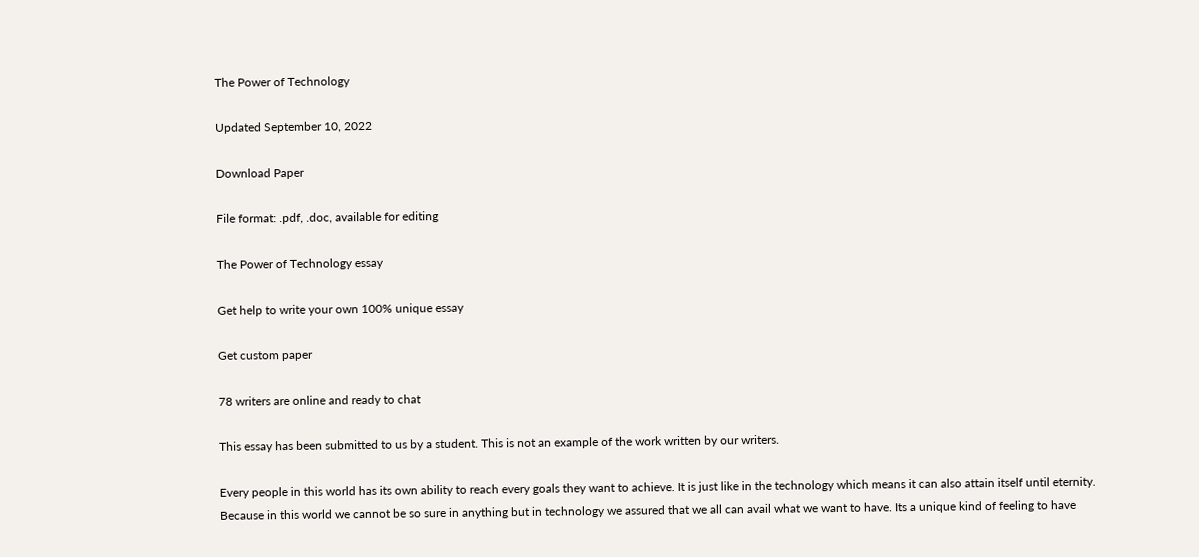The Power of Technology

Updated September 10, 2022

Download Paper

File format: .pdf, .doc, available for editing

The Power of Technology essay

Get help to write your own 100% unique essay

Get custom paper

78 writers are online and ready to chat

This essay has been submitted to us by a student. This is not an example of the work written by our writers.

Every people in this world has its own ability to reach every goals they want to achieve. It is just like in the technology which means it can also attain itself until eternity. Because in this world we cannot be so sure in anything but in technology we assured that we all can avail what we want to have. Its a unique kind of feeling to have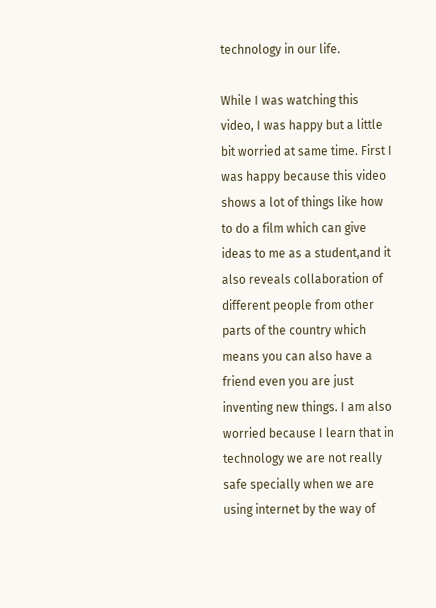technology in our life.

While I was watching this video, I was happy but a little bit worried at same time. First I was happy because this video shows a lot of things like how to do a film which can give ideas to me as a student,and it also reveals collaboration of different people from other parts of the country which means you can also have a friend even you are just inventing new things. I am also worried because I learn that in technology we are not really safe specially when we are using internet by the way of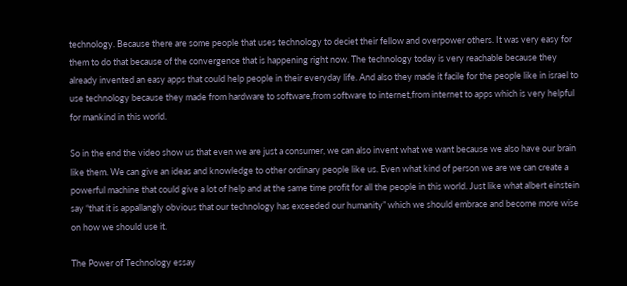technology. Because there are some people that uses technology to deciet their fellow and overpower others. It was very easy for them to do that because of the convergence that is happening right now. The technology today is very reachable because they already invented an easy apps that could help people in their everyday life. And also they made it facile for the people like in israel to use technology because they made from hardware to software,from software to internet,from internet to apps which is very helpful for mankind in this world.

So in the end the video show us that even we are just a consumer, we can also invent what we want because we also have our brain like them. We can give an ideas and knowledge to other ordinary people like us. Even what kind of person we are we can create a powerful machine that could give a lot of help and at the same time profit for all the people in this world. Just like what albert einstein say “that it is appallangly obvious that our technology has exceeded our humanity” which we should embrace and become more wise on how we should use it.

The Power of Technology essay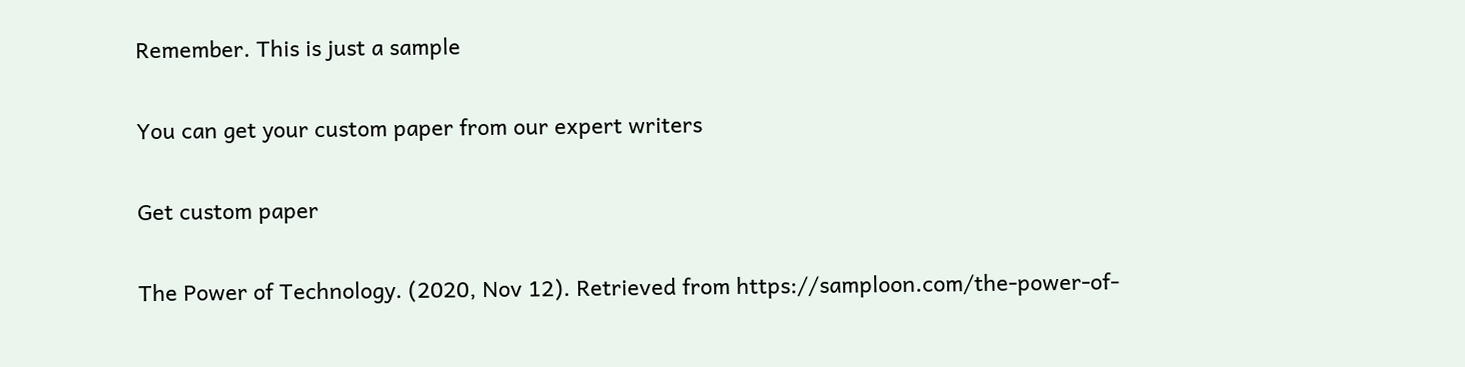Remember. This is just a sample

You can get your custom paper from our expert writers

Get custom paper

The Power of Technology. (2020, Nov 12). Retrieved from https://samploon.com/the-power-of-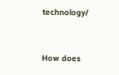technology/


How does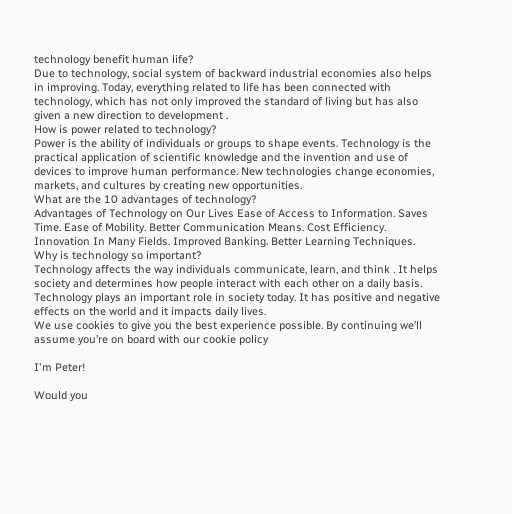technology benefit human life?
Due to technology, social system of backward industrial economies also helps in improving. Today, everything related to life has been connected with technology, which has not only improved the standard of living but has also given a new direction to development .
How is power related to technology?
Power is the ability of individuals or groups to shape events. Technology is the practical application of scientific knowledge and the invention and use of devices to improve human performance. New technologies change economies, markets, and cultures by creating new opportunities.
What are the 10 advantages of technology?
Advantages of Technology on Our Lives Ease of Access to Information. Saves Time. Ease of Mobility. Better Communication Means. Cost Efficiency. Innovation In Many Fields. Improved Banking. Better Learning Techniques.
Why is technology so important?
Technology affects the way individuals communicate, learn, and think . It helps society and determines how people interact with each other on a daily basis. Technology plays an important role in society today. It has positive and negative effects on the world and it impacts daily lives.
We use cookies to give you the best experience possible. By continuing we’ll assume you’re on board with our cookie policy

I'm Peter!

Would you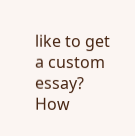like to get a custom essay? How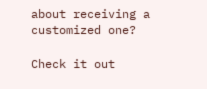about receiving a customized one?

Check it out